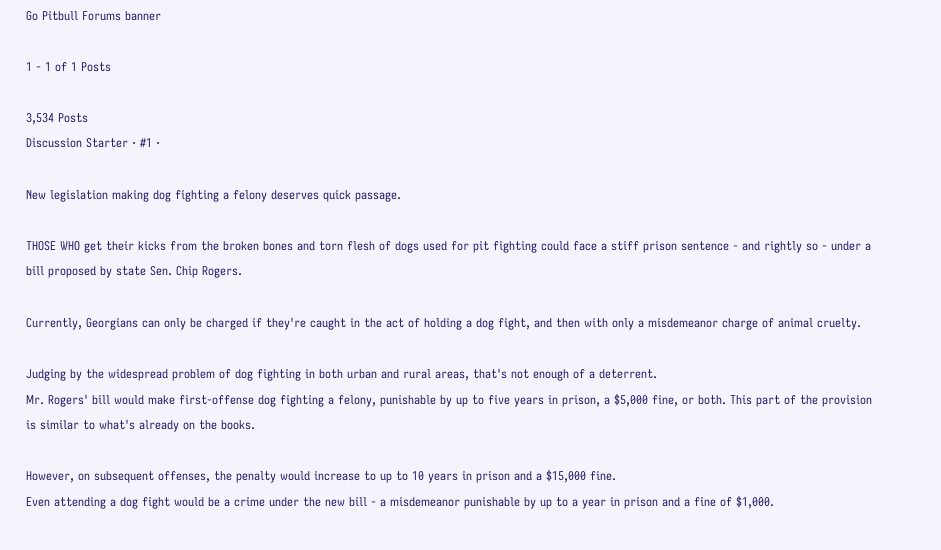Go Pitbull Forums banner

1 - 1 of 1 Posts

3,534 Posts
Discussion Starter · #1 ·

New legislation making dog fighting a felony deserves quick passage.

THOSE WHO get their kicks from the broken bones and torn flesh of dogs used for pit fighting could face a stiff prison sentence - and rightly so - under a bill proposed by state Sen. Chip Rogers.

Currently, Georgians can only be charged if they're caught in the act of holding a dog fight, and then with only a misdemeanor charge of animal cruelty.

Judging by the widespread problem of dog fighting in both urban and rural areas, that's not enough of a deterrent.
Mr. Rogers' bill would make first-offense dog fighting a felony, punishable by up to five years in prison, a $5,000 fine, or both. This part of the provision is similar to what's already on the books.

However, on subsequent offenses, the penalty would increase to up to 10 years in prison and a $15,000 fine.
Even attending a dog fight would be a crime under the new bill - a misdemeanor punishable by up to a year in prison and a fine of $1,000.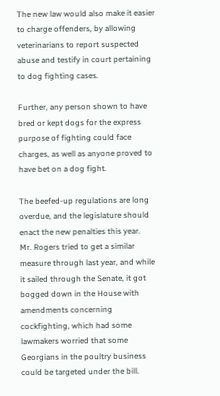The new law would also make it easier to charge offenders, by allowing veterinarians to report suspected abuse and testify in court pertaining to dog fighting cases.

Further, any person shown to have bred or kept dogs for the express purpose of fighting could face charges, as well as anyone proved to have bet on a dog fight.

The beefed-up regulations are long overdue, and the legislature should enact the new penalties this year.
Mr. Rogers tried to get a similar measure through last year, and while it sailed through the Senate, it got bogged down in the House with amendments concerning cockfighting, which had some lawmakers worried that some Georgians in the poultry business could be targeted under the bill.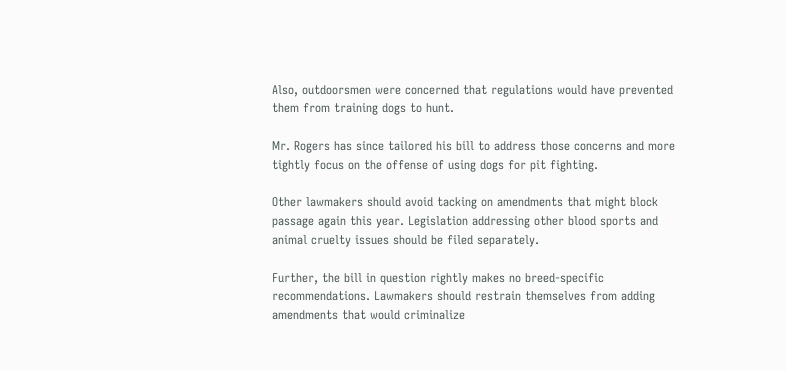Also, outdoorsmen were concerned that regulations would have prevented them from training dogs to hunt.

Mr. Rogers has since tailored his bill to address those concerns and more tightly focus on the offense of using dogs for pit fighting.

Other lawmakers should avoid tacking on amendments that might block passage again this year. Legislation addressing other blood sports and animal cruelty issues should be filed separately.

Further, the bill in question rightly makes no breed-specific recommendations. Lawmakers should restrain themselves from adding amendments that would criminalize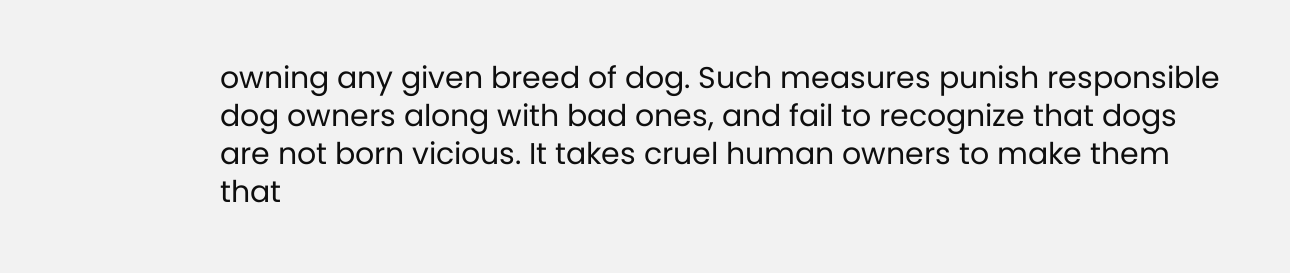owning any given breed of dog. Such measures punish responsible dog owners along with bad ones, and fail to recognize that dogs are not born vicious. It takes cruel human owners to make them that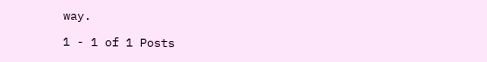way.

1 - 1 of 1 Posts